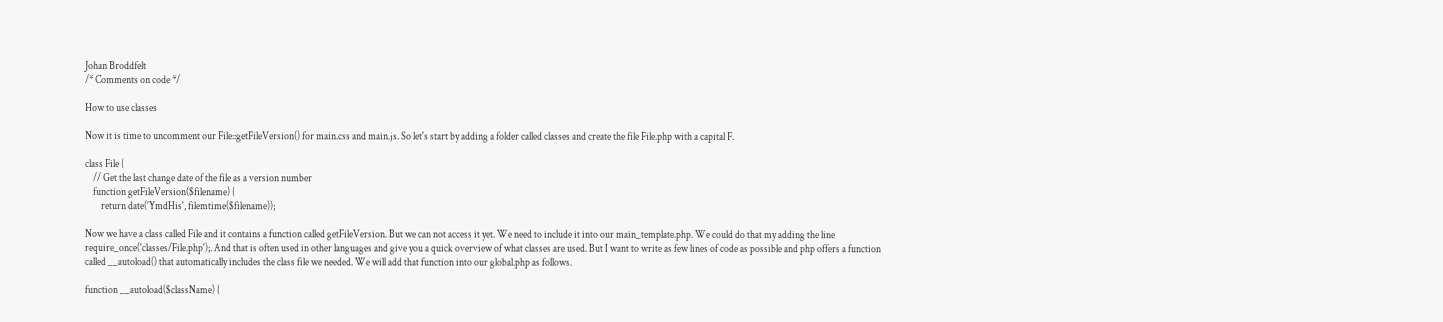Johan Broddfelt
/* Comments on code */

How to use classes

Now it is time to uncomment our File::getFileVersion() for main.css and main.js. So let's start by adding a folder called classes and create the file File.php with a capital F.

class File {
    // Get the last change date of the file as a version number
    function getFileVersion($filename) {
        return date('YmdHis', filemtime($filename));

Now we have a class called File and it contains a function called getFileVersion. But we can not access it yet. We need to include it into our main_template.php. We could do that my adding the line require_once('classes/File.php');. And that is often used in other languages and give you a quick overview of what classes are used. But I want to write as few lines of code as possible and php offers a function called __autoload() that automatically includes the class file we needed. We will add that function into our global.php as follows.

function __autoload($className) {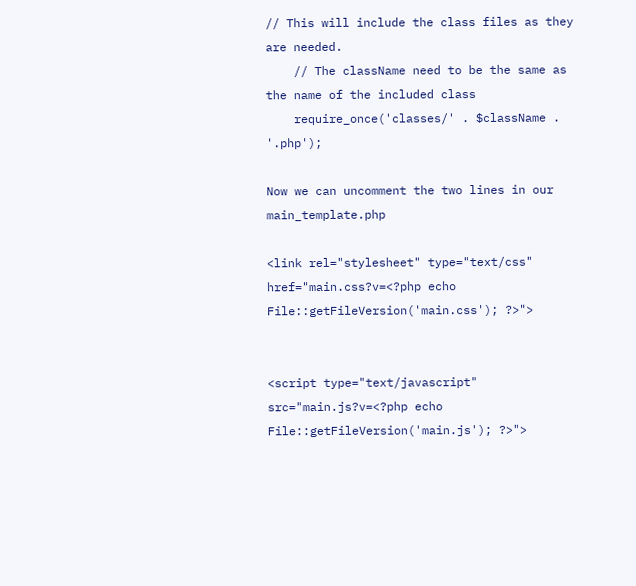// This will include the class files as they are needed.
    // The className need to be the same as the name of the included class
    require_once('classes/' . $className . '.php');

Now we can uncomment the two lines in our main_template.php

<link rel="stylesheet" type="text/css" href="main.css?v=<?php echo File::getFileVersion('main.css'); ?>">


<script type="text/javascript" src="main.js?v=<?php echo File::getFileVersion('main.js'); ?>">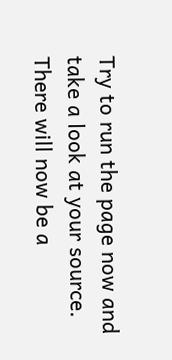Try to run the page now and take a look at your source. There will now be a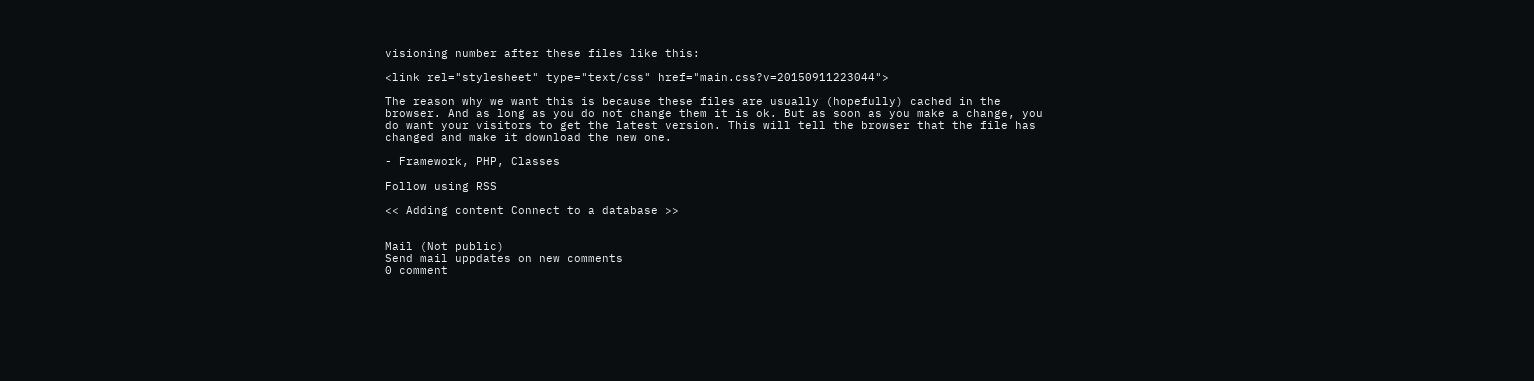visioning number after these files like this:

<link rel="stylesheet" type="text/css" href="main.css?v=20150911223044">

The reason why we want this is because these files are usually (hopefully) cached in the browser. And as long as you do not change them it is ok. But as soon as you make a change, you do want your visitors to get the latest version. This will tell the browser that the file has changed and make it download the new one.

- Framework, PHP, Classes

Follow using RSS

<< Adding content Connect to a database >>


Mail (Not public)
Send mail uppdates on new comments
0 comment